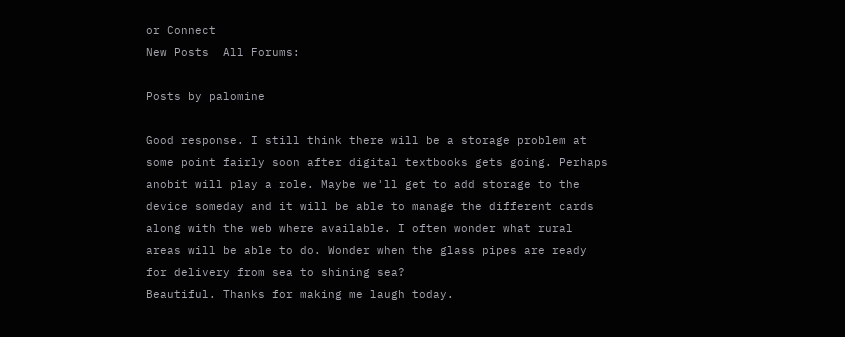or Connect
New Posts  All Forums:

Posts by palomine

Good response. I still think there will be a storage problem at some point fairly soon after digital textbooks gets going. Perhaps anobit will play a role. Maybe we'll get to add storage to the device someday and it will be able to manage the different cards along with the web where available. I often wonder what rural areas will be able to do. Wonder when the glass pipes are ready for delivery from sea to shining sea?
Beautiful. Thanks for making me laugh today.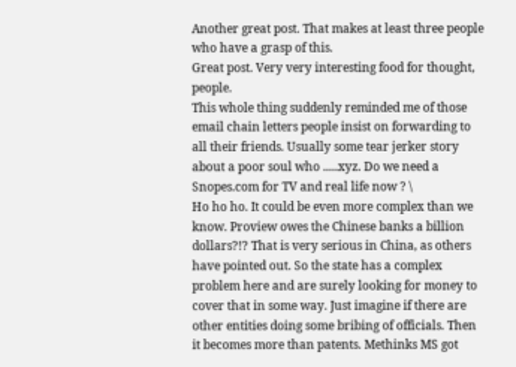Another great post. That makes at least three people who have a grasp of this.
Great post. Very very interesting food for thought, people.
This whole thing suddenly reminded me of those email chain letters people insist on forwarding to all their friends. Usually some tear jerker story about a poor soul who .....xyz. Do we need a Snopes.com for TV and real life now ? \
Ho ho ho. It could be even more complex than we know. Proview owes the Chinese banks a billion dollars?!? That is very serious in China, as others have pointed out. So the state has a complex problem here and are surely looking for money to cover that in some way. Just imagine if there are other entities doing some bribing of officials. Then it becomes more than patents. Methinks MS got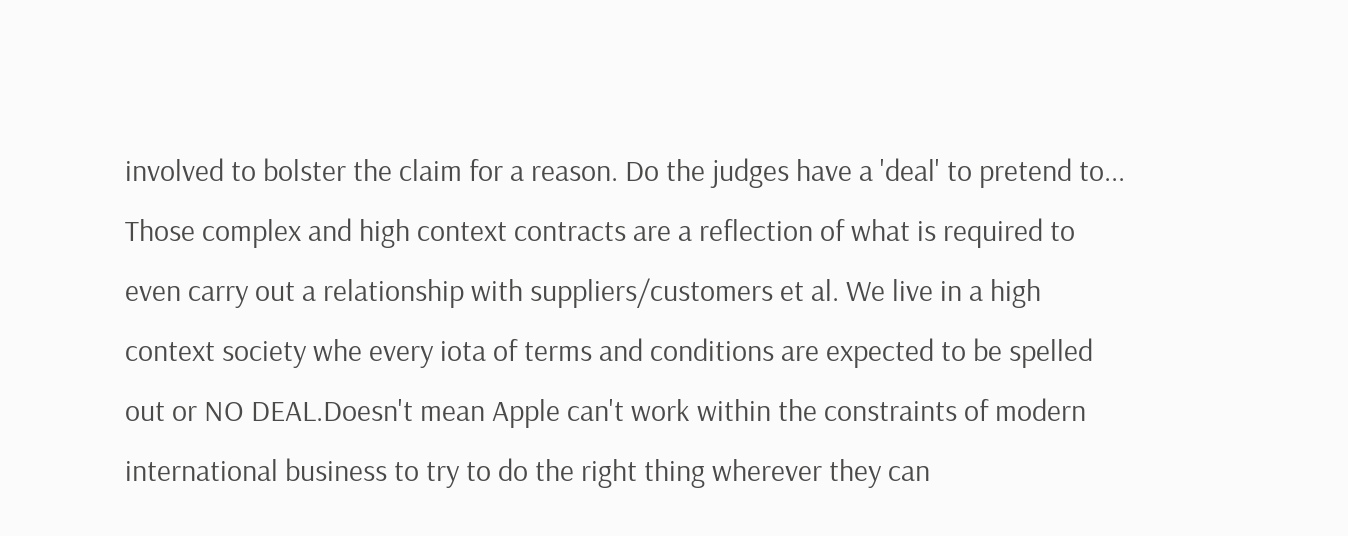involved to bolster the claim for a reason. Do the judges have a 'deal' to pretend to...
Those complex and high context contracts are a reflection of what is required to even carry out a relationship with suppliers/customers et al. We live in a high context society whe every iota of terms and conditions are expected to be spelled out or NO DEAL.Doesn't mean Apple can't work within the constraints of modern international business to try to do the right thing wherever they can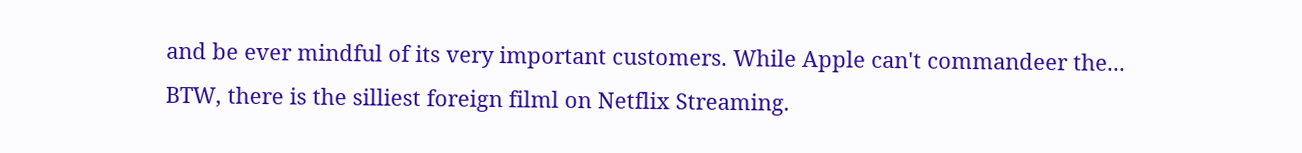and be ever mindful of its very important customers. While Apple can't commandeer the...
BTW, there is the silliest foreign filml on Netflix Streaming.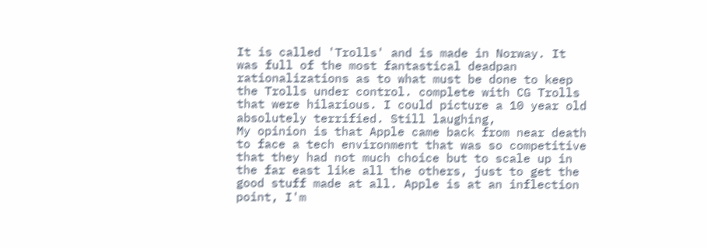It is called 'Trolls' and is made in Norway. It was full of the most fantastical deadpan rationalizations as to what must be done to keep the Trolls under control. complete with CG Trolls that were hilarious. I could picture a 10 year old absolutely terrified. Still laughing,
My opinion is that Apple came back from near death to face a tech environment that was so competitive that they had not much choice but to scale up in the far east like all the others, just to get the good stuff made at all. Apple is at an inflection point, I'm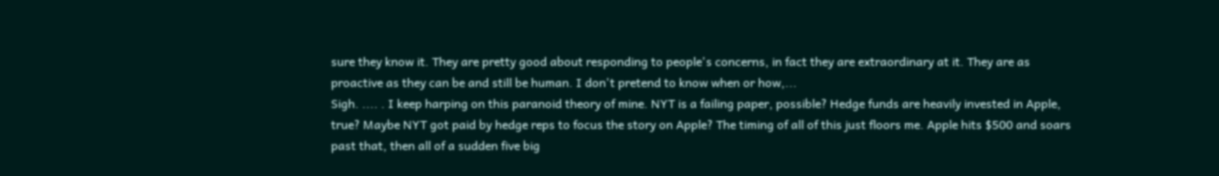sure they know it. They are pretty good about responding to people's concerns, in fact they are extraordinary at it. They are as proactive as they can be and still be human. I don't pretend to know when or how,...
Sigh. .... . I keep harping on this paranoid theory of mine. NYT is a failing paper, possible? Hedge funds are heavily invested in Apple, true? Maybe NYT got paid by hedge reps to focus the story on Apple? The timing of all of this just floors me. Apple hits $500 and soars past that, then all of a sudden five big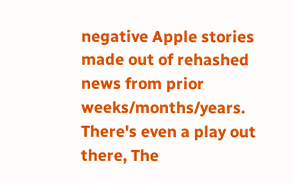negative Apple stories made out of rehashed news from prior weeks/months/years. There's even a play out there, The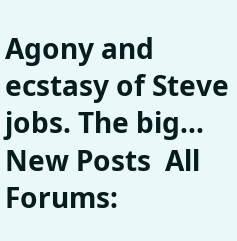Agony and ecstasy of Steve jobs. The big...
New Posts  All Forums: